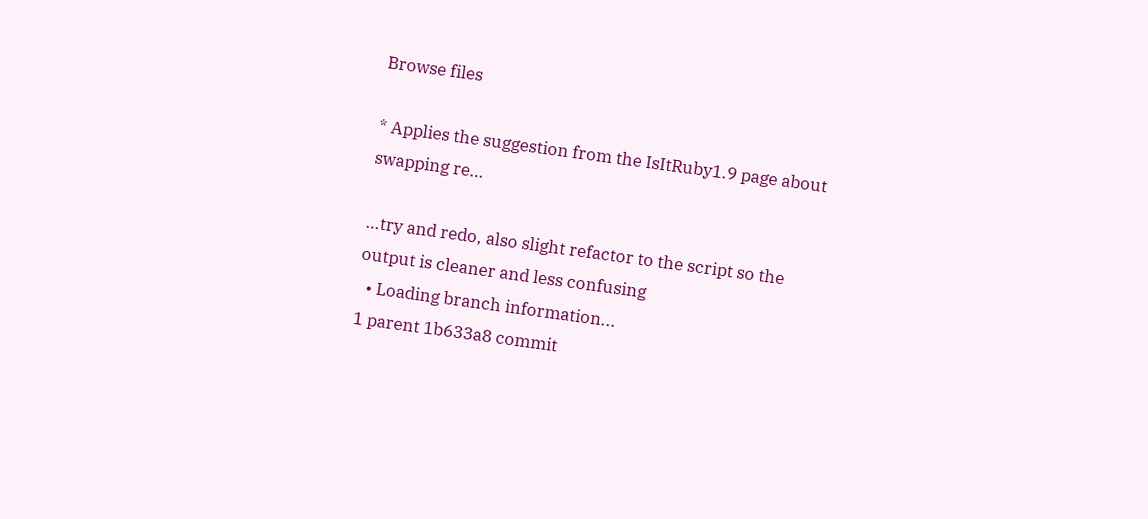Browse files

* Applies the suggestion from the IsItRuby1.9 page about swapping re…

…try and redo, also slight refactor to the script so the output is cleaner and less confusing
  • Loading branch information...
1 parent 1b633a8 commit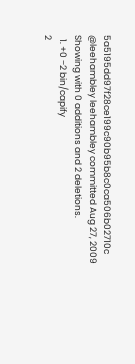5a5195dd97f28ce199c90b95b8c0ca506b02710c @leehambley leehambley committed Aug 27, 2009
Showing with 0 additions and 2 deletions.
  1. +0 −2 bin/capify
2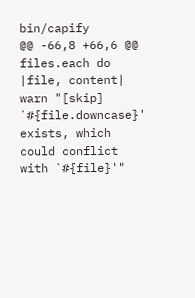bin/capify
@@ -66,8 +66,6 @@ files.each do |file, content|
warn "[skip] `#{file.downcase}' exists, which could conflict with `#{file}'"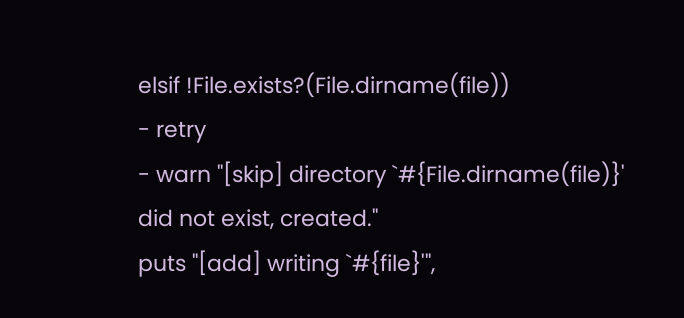elsif !File.exists?(File.dirname(file))
- retry
- warn "[skip] directory `#{File.dirname(file)}' did not exist, created."
puts "[add] writing `#{file}'",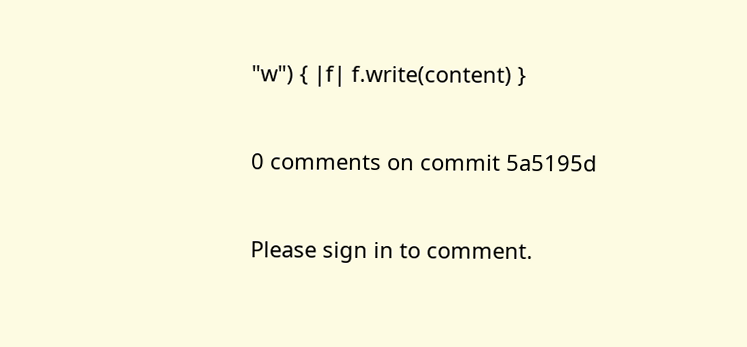"w") { |f| f.write(content) }

0 comments on commit 5a5195d

Please sign in to comment.